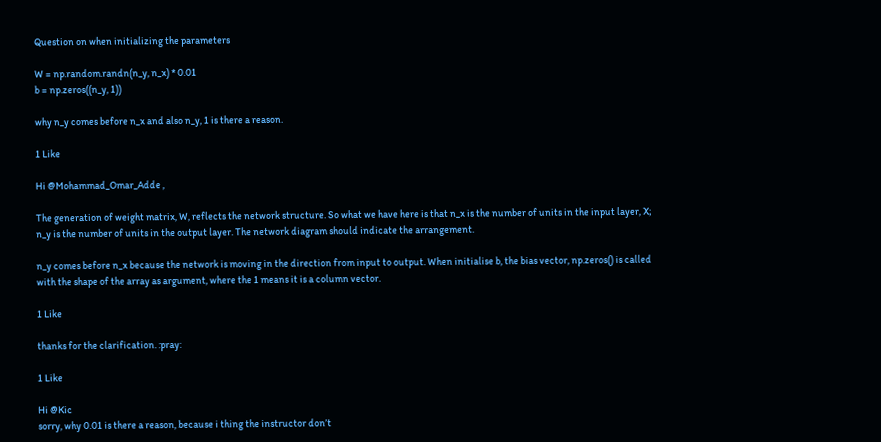Question on when initializing the parameters

W = np.random.randn(n_y, n_x) * 0.01
b = np.zeros((n_y, 1))

why n_y comes before n_x and also n_y, 1 is there a reason.

1 Like

Hi @Mohammad_Omar_Adde ,

The generation of weight matrix, W, reflects the network structure. So what we have here is that n_x is the number of units in the input layer, X; n_y is the number of units in the output layer. The network diagram should indicate the arrangement.

n_y comes before n_x because the network is moving in the direction from input to output. When initialise b, the bias vector, np.zeros() is called with the shape of the array as argument, where the 1 means it is a column vector.

1 Like

thanks for the clarification. :pray:

1 Like

Hi @Kic
sorry, why 0.01 is there a reason, because i thing the instructor don’t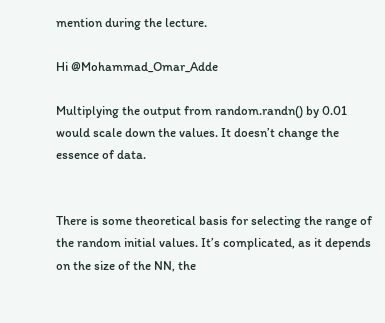mention during the lecture.

Hi @Mohammad_Omar_Adde

Multiplying the output from random.randn() by 0.01 would scale down the values. It doesn’t change the essence of data.


There is some theoretical basis for selecting the range of the random initial values. It’s complicated, as it depends on the size of the NN, the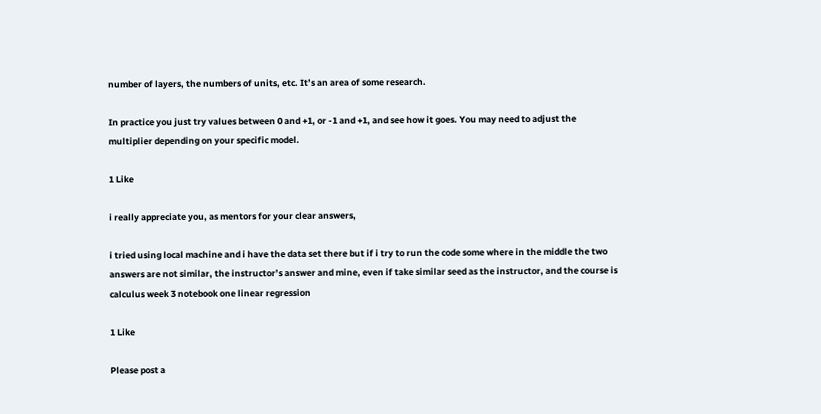number of layers, the numbers of units, etc. It’s an area of some research.

In practice you just try values between 0 and +1, or -1 and +1, and see how it goes. You may need to adjust the multiplier depending on your specific model.

1 Like

i really appreciate you, as mentors for your clear answers,

i tried using local machine and i have the data set there but if i try to run the code some where in the middle the two answers are not similar, the instructor’s answer and mine, even if take similar seed as the instructor, and the course is calculus week 3 notebook one linear regression

1 Like

Please post a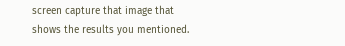screen capture that image that shows the results you mentioned.